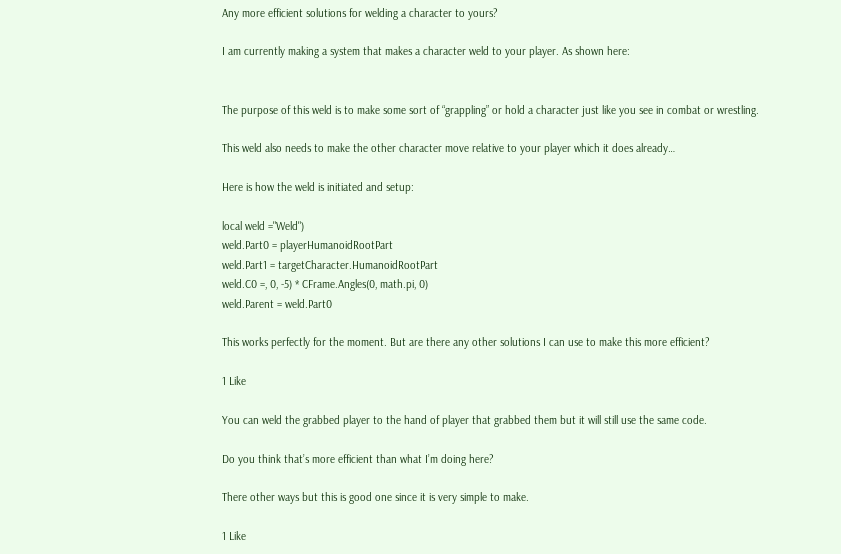Any more efficient solutions for welding a character to yours?

I am currently making a system that makes a character weld to your player. As shown here:


The purpose of this weld is to make some sort of “grappling” or hold a character just like you see in combat or wrestling.

This weld also needs to make the other character move relative to your player which it does already…

Here is how the weld is initiated and setup:

local weld ="Weld")
weld.Part0 = playerHumanoidRootPart
weld.Part1 = targetCharacter.HumanoidRootPart
weld.C0 =, 0, -5) * CFrame.Angles(0, math.pi, 0)
weld.Parent = weld.Part0

This works perfectly for the moment. But are there any other solutions I can use to make this more efficient?

1 Like

You can weld the grabbed player to the hand of player that grabbed them but it will still use the same code.

Do you think that’s more efficient than what I’m doing here?

There other ways but this is good one since it is very simple to make.

1 Like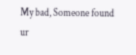My bad, Someone found ur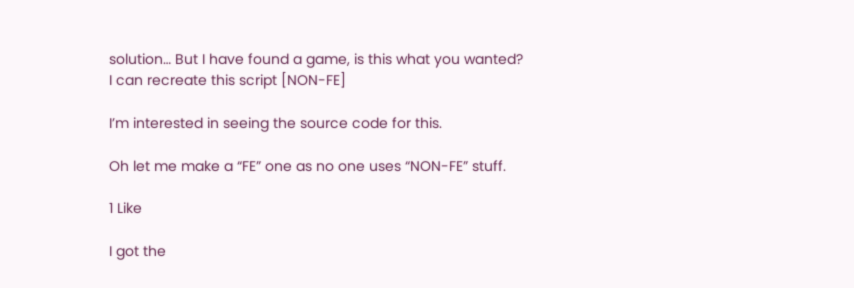solution… But I have found a game, is this what you wanted? I can recreate this script [NON-FE]

I’m interested in seeing the source code for this.

Oh let me make a “FE” one as no one uses “NON-FE” stuff.

1 Like

I got the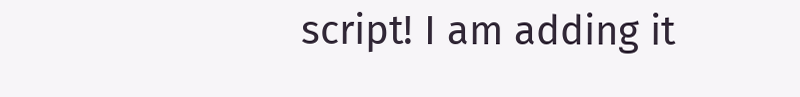script! I am adding it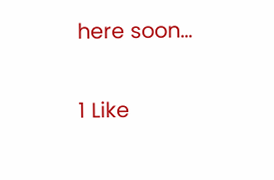here soon…

1 Like